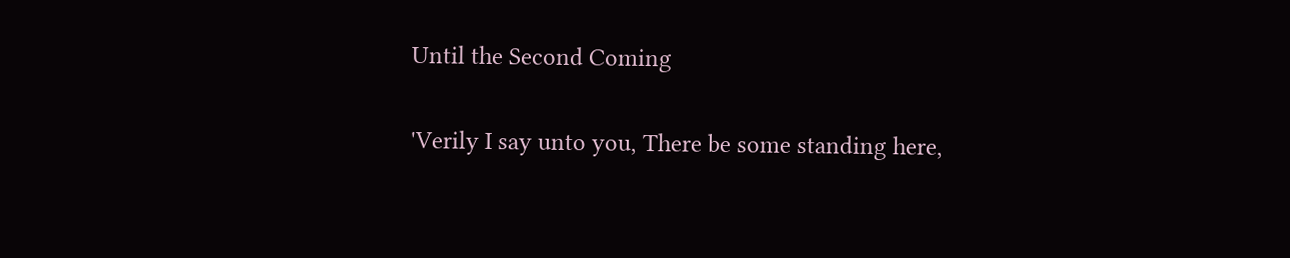Until the Second Coming

'Verily I say unto you, There be some standing here,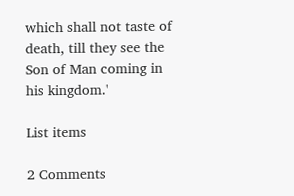which shall not taste of death, till they see the Son of Man coming in his kingdom.'

List items

2 Comments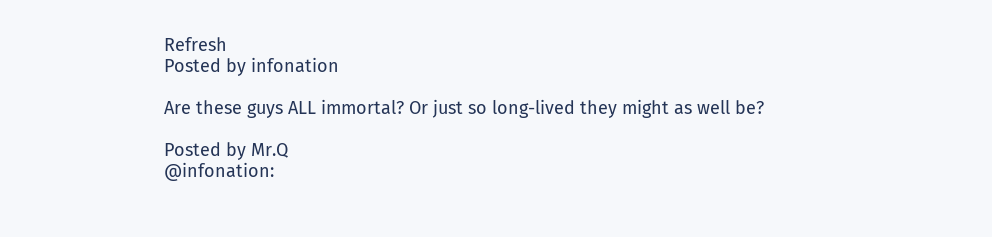Refresh
Posted by infonation

Are these guys ALL immortal? Or just so long-lived they might as well be?

Posted by Mr.Q
@infonation: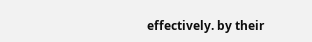effectively. by their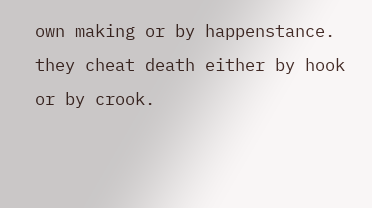own making or by happenstance. they cheat death either by hook or by crook.